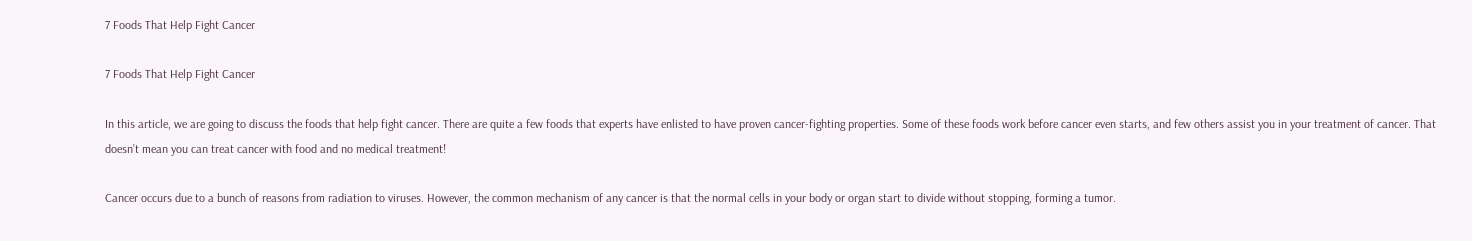7 Foods That Help Fight Cancer

7 Foods That Help Fight Cancer

In this article, we are going to discuss the foods that help fight cancer. There are quite a few foods that experts have enlisted to have proven cancer-fighting properties. Some of these foods work before cancer even starts, and few others assist you in your treatment of cancer. That doesn’t mean you can treat cancer with food and no medical treatment!

Cancer occurs due to a bunch of reasons from radiation to viruses. However, the common mechanism of any cancer is that the normal cells in your body or organ start to divide without stopping, forming a tumor.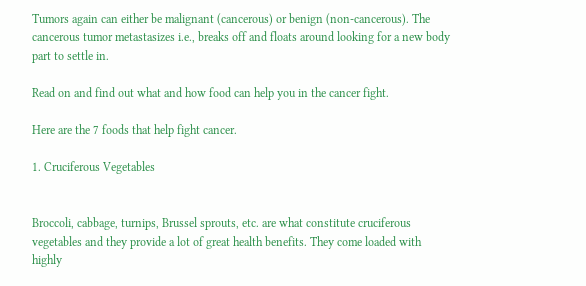Tumors again can either be malignant (cancerous) or benign (non-cancerous). The cancerous tumor metastasizes i.e., breaks off and floats around looking for a new body part to settle in.

Read on and find out what and how food can help you in the cancer fight.

Here are the 7 foods that help fight cancer.

1. Cruciferous Vegetables


Broccoli, cabbage, turnips, Brussel sprouts, etc. are what constitute cruciferous vegetables and they provide a lot of great health benefits. They come loaded with highly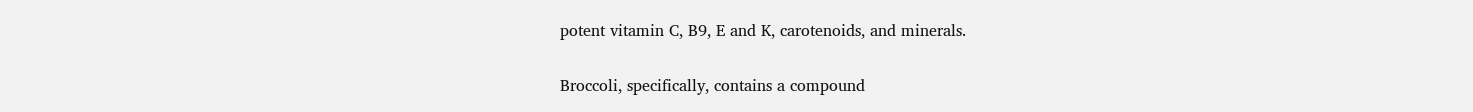potent vitamin C, B9, E and K, carotenoids, and minerals.

Broccoli, specifically, contains a compound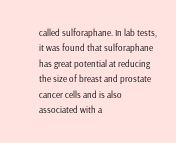called sulforaphane. In lab tests, it was found that sulforaphane has great potential at reducing the size of breast and prostate cancer cells and is also associated with a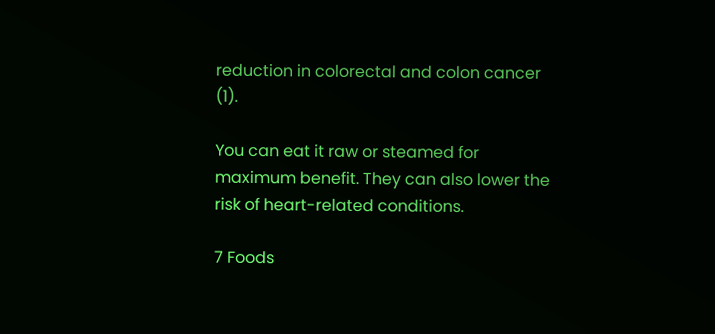reduction in colorectal and colon cancer (1).

You can eat it raw or steamed for maximum benefit. They can also lower the risk of heart-related conditions.

7 Foods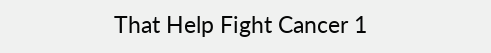That Help Fight Cancer 1